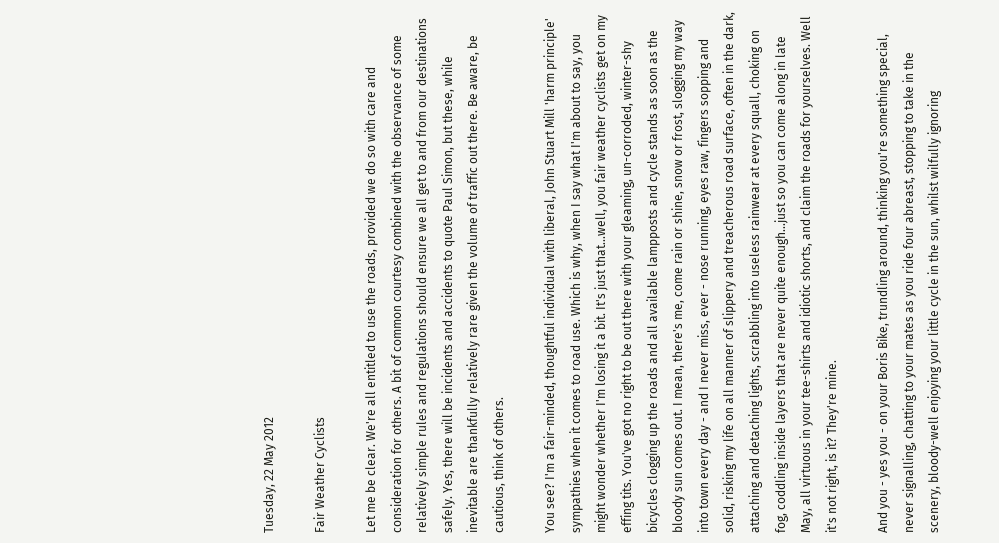Tuesday, 22 May 2012

Fair Weather Cyclists

Let me be clear. We're all entitled to use the roads, provided we do so with care and consideration for others. A bit of common courtesy combined with the observance of some relatively simple rules and regulations should ensure we all get to and from our destinations safely. Yes, there will be incidents and accidents to quote Paul Simon, but these, while inevitable are thankfully relatively rare given the volume of traffic out there. Be aware, be cautious, think of others.

You see? I'm a fair-minded, thoughtful individual with liberal, John Stuart Mill 'harm principle' sympathies when it comes to road use. Which is why, when I say what I'm about to say, you might wonder whether I'm losing it a bit. It's just that...well, you fair weather cyclists get on my effing tits. You've got no right to be out there with your gleaming, un-corroded, winter-shy bicycles clogging up the roads and all available lampposts and cycle stands as soon as the bloody sun comes out. I mean, there's me, come rain or shine, snow or frost, slogging my way into town every day - and I never miss, ever - nose running, eyes raw, fingers sopping and solid, risking my life on all manner of slippery and treacherous road surface, often in the dark, attaching and detaching lights, scrabbling into useless rainwear at every squall, choking on fog, coddling inside layers that are never quite enough...just so you can come along in late May, all virtuous in your tee-shirts and idiotic shorts, and claim the roads for yourselves. Well it's not right, is it? They're mine.

And you - yes you - on your Boris Bike, trundling around, thinking you're something special, never signalling, chatting to your mates as you ride four abreast, stopping to take in the scenery, bloody-well enjoying your little cycle in the sun, whilst wilfully ignoring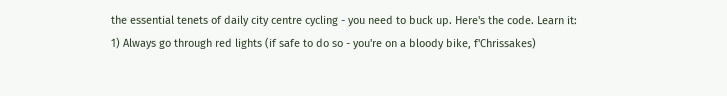the essential tenets of daily city centre cycling - you need to buck up. Here's the code. Learn it:
1) Always go through red lights (if safe to do so - you're on a bloody bike, f'Chrissakes)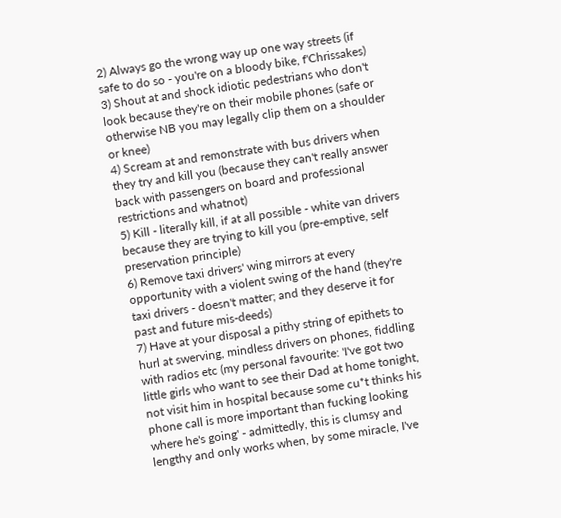2) Always go the wrong way up one way streets (if safe to do so - you're on a bloody bike, f'Chrissakes)
3) Shout at and shock idiotic pedestrians who don't look because they're on their mobile phones (safe or otherwise NB you may legally clip them on a shoulder or knee)
4) Scream at and remonstrate with bus drivers when they try and kill you (because they can't really answer back with passengers on board and professional restrictions and whatnot)
5) Kill - literally kill, if at all possible - white van drivers because they are trying to kill you (pre-emptive, self preservation principle)
6) Remove taxi drivers' wing mirrors at every opportunity with a violent swing of the hand (they're taxi drivers - doesn't matter; and they deserve it for past and future mis-deeds)
7) Have at your disposal a pithy string of epithets to hurl at swerving, mindless drivers on phones, fiddling with radios etc (my personal favourite: 'I've got two little girls who want to see their Dad at home tonight, not visit him in hospital because some cu*t thinks his phone call is more important than fucking looking where he's going' - admittedly, this is clumsy and lengthy and only works when, by some miracle, I've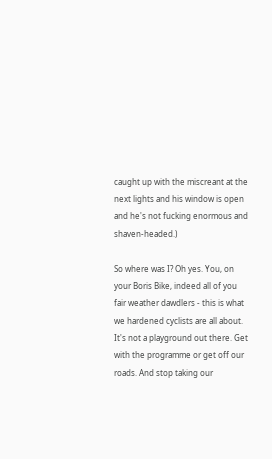caught up with the miscreant at the next lights and his window is open and he's not fucking enormous and shaven-headed.)

So where was I? Oh yes. You, on your Boris Bike, indeed all of you fair weather dawdlers - this is what we hardened cyclists are all about. It's not a playground out there. Get with the programme or get off our roads. And stop taking our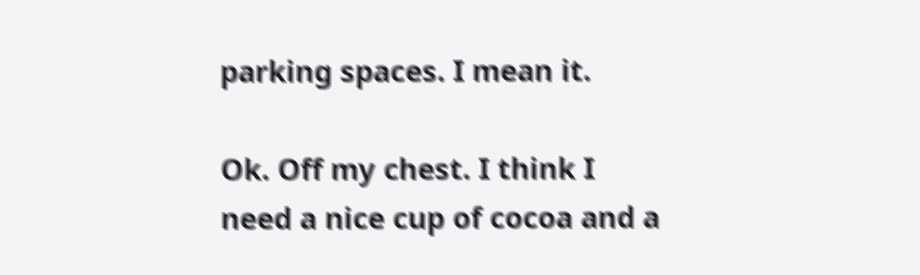parking spaces. I mean it.

Ok. Off my chest. I think I need a nice cup of cocoa and a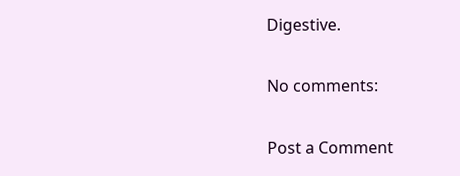Digestive.

No comments:

Post a Comment